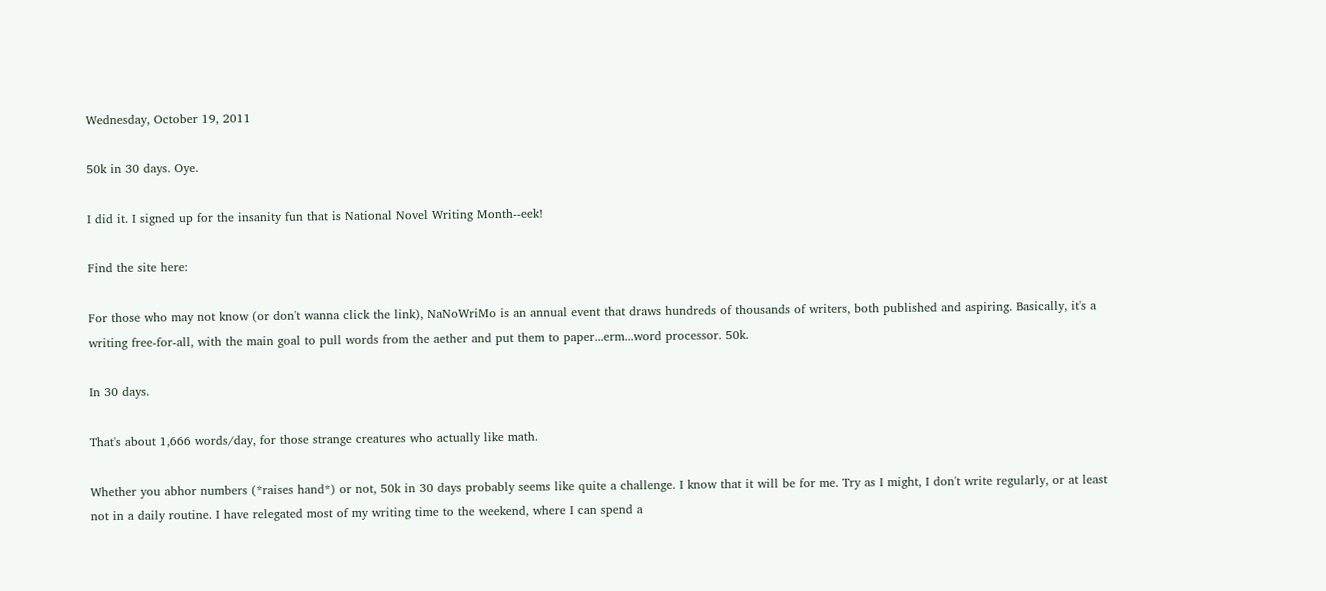Wednesday, October 19, 2011

50k in 30 days. Oye.

I did it. I signed up for the insanity fun that is National Novel Writing Month--eek!

Find the site here:

For those who may not know (or don't wanna click the link), NaNoWriMo is an annual event that draws hundreds of thousands of writers, both published and aspiring. Basically, it's a writing free-for-all, with the main goal to pull words from the aether and put them to paper...erm...word processor. 50k.

In 30 days.

That's about 1,666 words/day, for those strange creatures who actually like math.

Whether you abhor numbers (*raises hand*) or not, 50k in 30 days probably seems like quite a challenge. I know that it will be for me. Try as I might, I don't write regularly, or at least not in a daily routine. I have relegated most of my writing time to the weekend, where I can spend a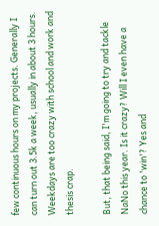few continuous hours on my projects. Generally I can turn out 3.5k a week, usually in about 3 hours. Weekdays are too crazy with school and work and thesis crap.

But, that being said, I'm going to try and tackle NaNo this year. Is it crazy? Will I even have a chance to 'win'? Yes and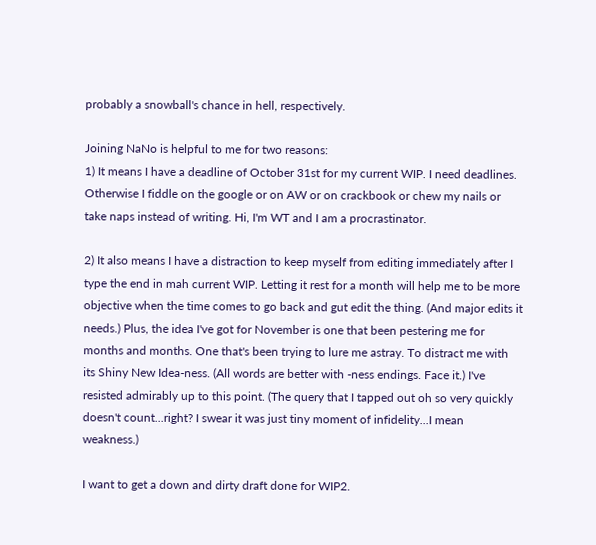probably a snowball's chance in hell, respectively.

Joining NaNo is helpful to me for two reasons:
1) It means I have a deadline of October 31st for my current WIP. I need deadlines. Otherwise I fiddle on the google or on AW or on crackbook or chew my nails or take naps instead of writing. Hi, I'm WT and I am a procrastinator.

2) It also means I have a distraction to keep myself from editing immediately after I type the end in mah current WIP. Letting it rest for a month will help me to be more objective when the time comes to go back and gut edit the thing. (And major edits it needs.) Plus, the idea I've got for November is one that been pestering me for months and months. One that's been trying to lure me astray. To distract me with its Shiny New Idea-ness. (All words are better with -ness endings. Face it.) I've resisted admirably up to this point. (The query that I tapped out oh so very quickly doesn't count...right? I swear it was just tiny moment of infidelity...I mean weakness.)

I want to get a down and dirty draft done for WIP2.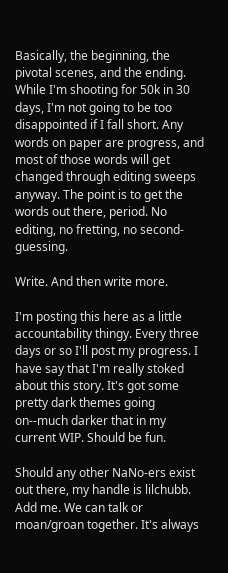Basically, the beginning, the pivotal scenes, and the ending. While I'm shooting for 50k in 30 days, I'm not going to be too disappointed if I fall short. Any words on paper are progress, and most of those words will get changed through editing sweeps anyway. The point is to get the words out there, period. No editing, no fretting, no second-guessing.

Write. And then write more.

I'm posting this here as a little accountability thingy. Every three days or so I'll post my progress. I have say that I'm really stoked about this story. It's got some pretty dark themes going on--much darker that in my current WIP. Should be fun.

Should any other NaNo-ers exist out there, my handle is lilchubb. Add me. We can talk or moan/groan together. It's always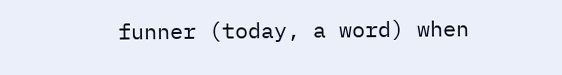funner (today, a word) when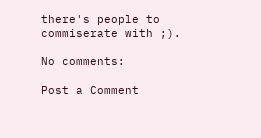there's people to commiserate with ;).

No comments:

Post a Comment